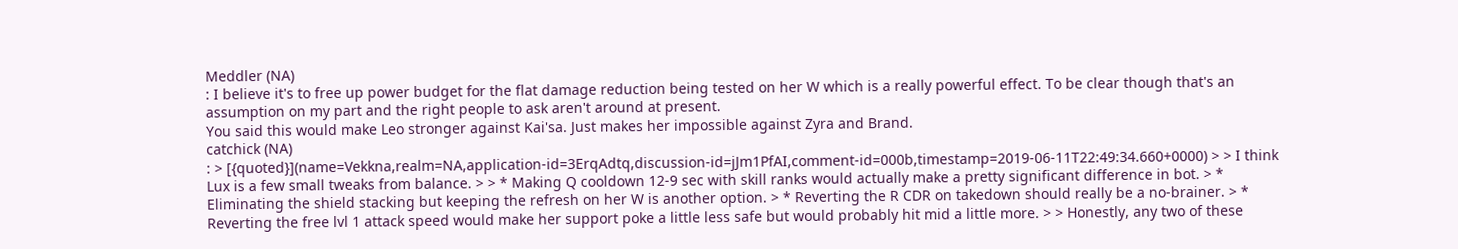Meddler (NA)
: I believe it's to free up power budget for the flat damage reduction being tested on her W which is a really powerful effect. To be clear though that's an assumption on my part and the right people to ask aren't around at present.
You said this would make Leo stronger against Kai'sa. Just makes her impossible against Zyra and Brand.
catchick (NA)
: > [{quoted}](name=Vekkna,realm=NA,application-id=3ErqAdtq,discussion-id=jJm1PfAI,comment-id=000b,timestamp=2019-06-11T22:49:34.660+0000) > > I think Lux is a few small tweaks from balance. > > * Making Q cooldown 12-9 sec with skill ranks would actually make a pretty significant difference in bot. > * Eliminating the shield stacking but keeping the refresh on her W is another option. > * Reverting the R CDR on takedown should really be a no-brainer. > * Reverting the free lvl 1 attack speed would make her support poke a little less safe but would probably hit mid a little more. > > Honestly, any two of these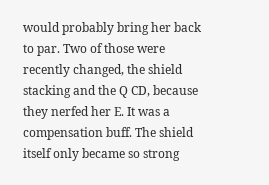would probably bring her back to par. Two of those were recently changed, the shield stacking and the Q CD, because they nerfed her E. It was a compensation buff. The shield itself only became so strong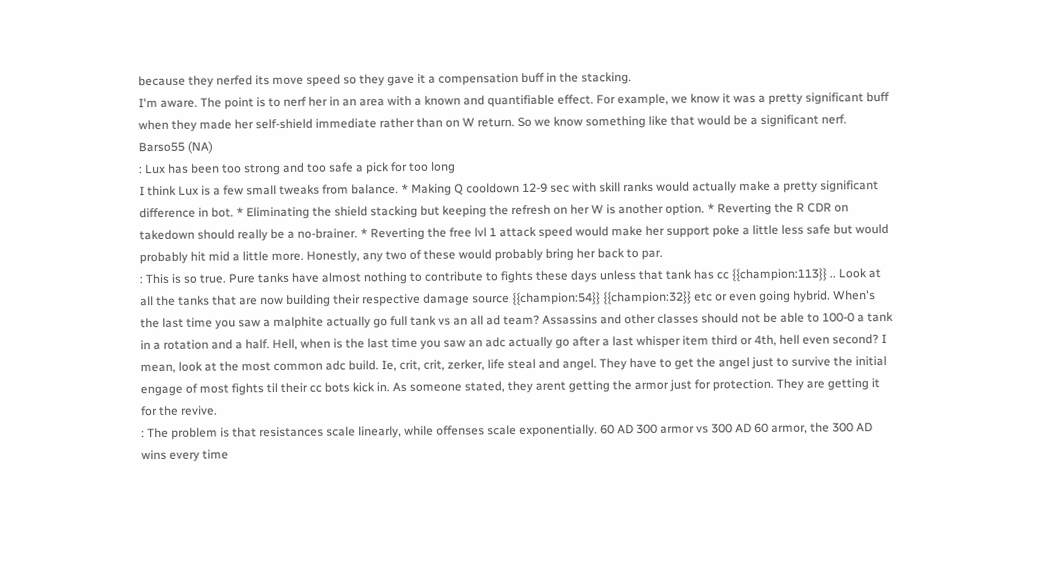because they nerfed its move speed so they gave it a compensation buff in the stacking.
I'm aware. The point is to nerf her in an area with a known and quantifiable effect. For example, we know it was a pretty significant buff when they made her self-shield immediate rather than on W return. So we know something like that would be a significant nerf.
Barso55 (NA)
: Lux has been too strong and too safe a pick for too long
I think Lux is a few small tweaks from balance. * Making Q cooldown 12-9 sec with skill ranks would actually make a pretty significant difference in bot. * Eliminating the shield stacking but keeping the refresh on her W is another option. * Reverting the R CDR on takedown should really be a no-brainer. * Reverting the free lvl 1 attack speed would make her support poke a little less safe but would probably hit mid a little more. Honestly, any two of these would probably bring her back to par.
: This is so true. Pure tanks have almost nothing to contribute to fights these days unless that tank has cc {{champion:113}} .. Look at all the tanks that are now building their respective damage source {{champion:54}} {{champion:32}} etc or even going hybrid. When's the last time you saw a malphite actually go full tank vs an all ad team? Assassins and other classes should not be able to 100-0 a tank in a rotation and a half. Hell, when is the last time you saw an adc actually go after a last whisper item third or 4th, hell even second? I mean, look at the most common adc build. Ie, crit, crit, zerker, life steal and angel. They have to get the angel just to survive the initial engage of most fights til their cc bots kick in. As someone stated, they arent getting the armor just for protection. They are getting it for the revive.
: The problem is that resistances scale linearly, while offenses scale exponentially. 60 AD 300 armor vs 300 AD 60 armor, the 300 AD wins every time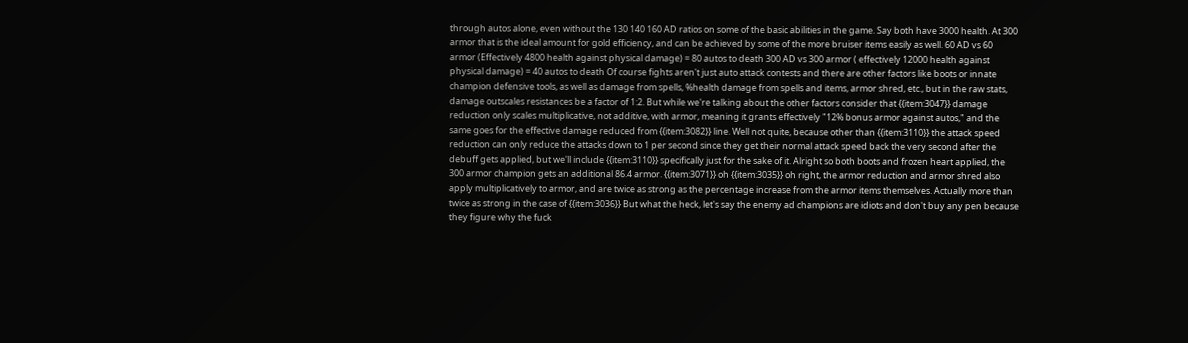through autos alone, even without the 130 140 160 AD ratios on some of the basic abilities in the game. Say both have 3000 health. At 300 armor that is the ideal amount for gold efficiency, and can be achieved by some of the more bruiser items easily as well. 60 AD vs 60 armor (Effectively 4800 health against physical damage) = 80 autos to death 300 AD vs 300 armor ( effectively 12000 health against physical damage) = 40 autos to death Of course fights aren't just auto attack contests and there are other factors like boots or innate champion defensive tools, as well as damage from spells, %health damage from spells and items, armor shred, etc., but in the raw stats, damage outscales resistances be a factor of 1:2. But while we're talking about the other factors consider that {{item:3047}} damage reduction only scales multiplicative, not additive, with armor, meaning it grants effectively "12% bonus armor against autos," and the same goes for the effective damage reduced from {{item:3082}} line. Well not quite, because other than {{item:3110}} the attack speed reduction can only reduce the attacks down to 1 per second since they get their normal attack speed back the very second after the debuff gets applied, but we'll include {{item:3110}} specifically just for the sake of it. Alright so both boots and frozen heart applied, the 300 armor champion gets an additional 86.4 armor. {{item:3071}} oh {{item:3035}} oh right, the armor reduction and armor shred also apply multiplicatively to armor, and are twice as strong as the percentage increase from the armor items themselves. Actually more than twice as strong in the case of {{item:3036}} But what the heck, let's say the enemy ad champions are idiots and don't buy any pen because they figure why the fuck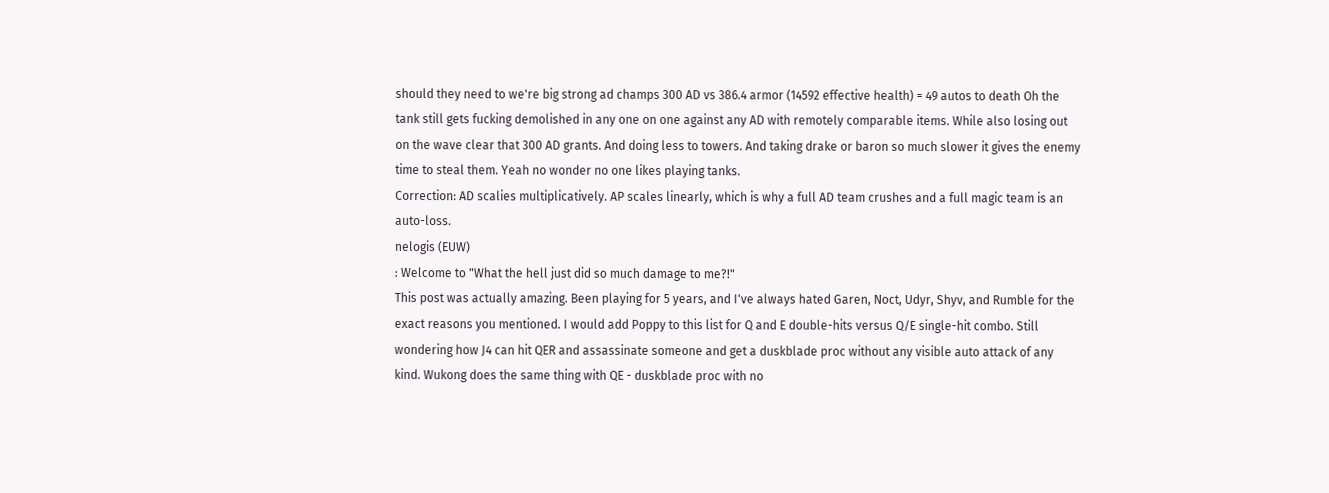should they need to we're big strong ad champs 300 AD vs 386.4 armor (14592 effective health) = 49 autos to death Oh the tank still gets fucking demolished in any one on one against any AD with remotely comparable items. While also losing out on the wave clear that 300 AD grants. And doing less to towers. And taking drake or baron so much slower it gives the enemy time to steal them. Yeah no wonder no one likes playing tanks.
Correction: AD scalies multiplicatively. AP scales linearly, which is why a full AD team crushes and a full magic team is an auto-loss.
nelogis (EUW)
: Welcome to "What the hell just did so much damage to me?!"
This post was actually amazing. Been playing for 5 years, and I've always hated Garen, Noct, Udyr, Shyv, and Rumble for the exact reasons you mentioned. I would add Poppy to this list for Q and E double-hits versus Q/E single-hit combo. Still wondering how J4 can hit QER and assassinate someone and get a duskblade proc without any visible auto attack of any kind. Wukong does the same thing with QE - duskblade proc with no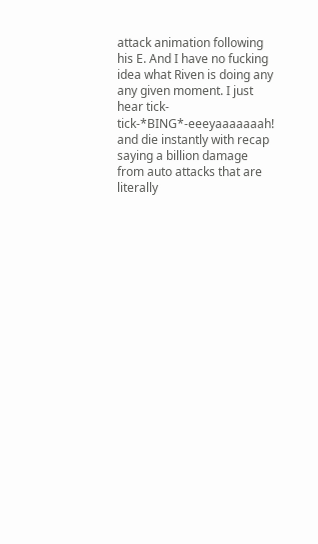attack animation following his E. And I have no fucking idea what Riven is doing any any given moment. I just hear tick-tick-*BING*-eeeyaaaaaaah! and die instantly with recap saying a billion damage from auto attacks that are literally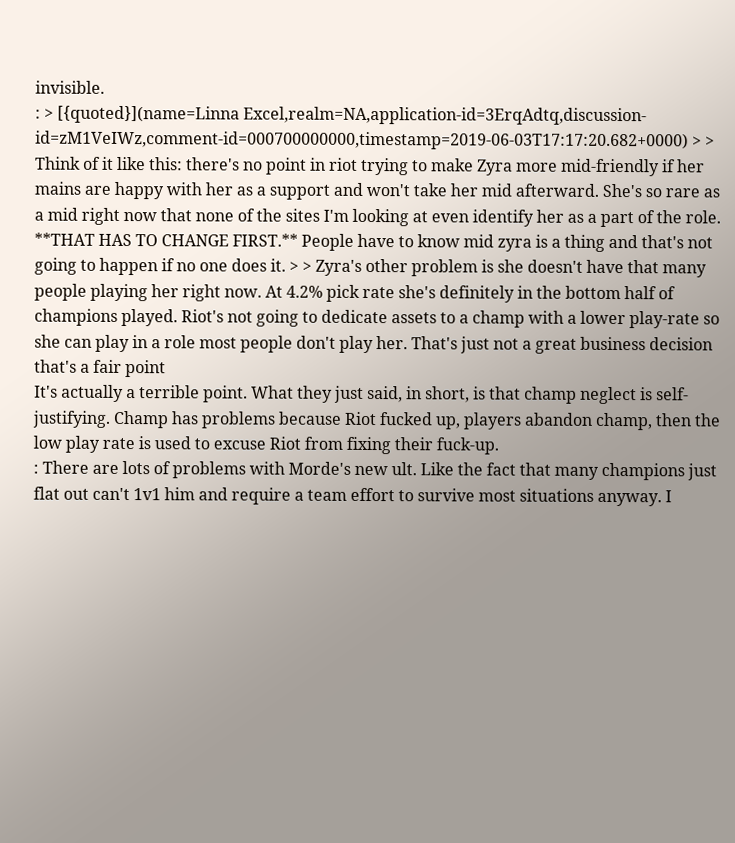invisible.
: > [{quoted}](name=Linna Excel,realm=NA,application-id=3ErqAdtq,discussion-id=zM1VeIWz,comment-id=000700000000,timestamp=2019-06-03T17:17:20.682+0000) > > Think of it like this: there's no point in riot trying to make Zyra more mid-friendly if her mains are happy with her as a support and won't take her mid afterward. She's so rare as a mid right now that none of the sites I'm looking at even identify her as a part of the role. **THAT HAS TO CHANGE FIRST.** People have to know mid zyra is a thing and that's not going to happen if no one does it. > > Zyra's other problem is she doesn't have that many people playing her right now. At 4.2% pick rate she's definitely in the bottom half of champions played. Riot's not going to dedicate assets to a champ with a lower play-rate so she can play in a role most people don't play her. That's just not a great business decision that's a fair point
It's actually a terrible point. What they just said, in short, is that champ neglect is self-justifying. Champ has problems because Riot fucked up, players abandon champ, then the low play rate is used to excuse Riot from fixing their fuck-up.
: There are lots of problems with Morde's new ult. Like the fact that many champions just flat out can't 1v1 him and require a team effort to survive most situations anyway. I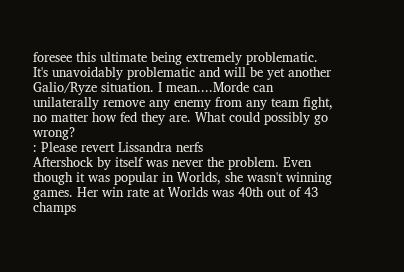foresee this ultimate being extremely problematic.
It's unavoidably problematic and will be yet another Galio/Ryze situation. I mean....Morde can unilaterally remove any enemy from any team fight, no matter how fed they are. What could possibly go wrong?
: Please revert Lissandra nerfs
Aftershock by itself was never the problem. Even though it was popular in Worlds, she wasn't winning games. Her win rate at Worlds was 40th out of 43 champs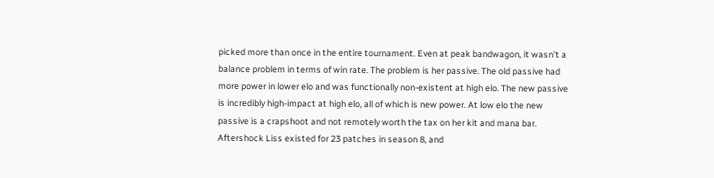picked more than once in the entire tournament. Even at peak bandwagon, it wasn't a balance problem in terms of win rate. The problem is her passive. The old passive had more power in lower elo and was functionally non-existent at high elo. The new passive is incredibly high-impact at high elo, all of which is new power. At low elo the new passive is a crapshoot and not remotely worth the tax on her kit and mana bar. Aftershock Liss existed for 23 patches in season 8, and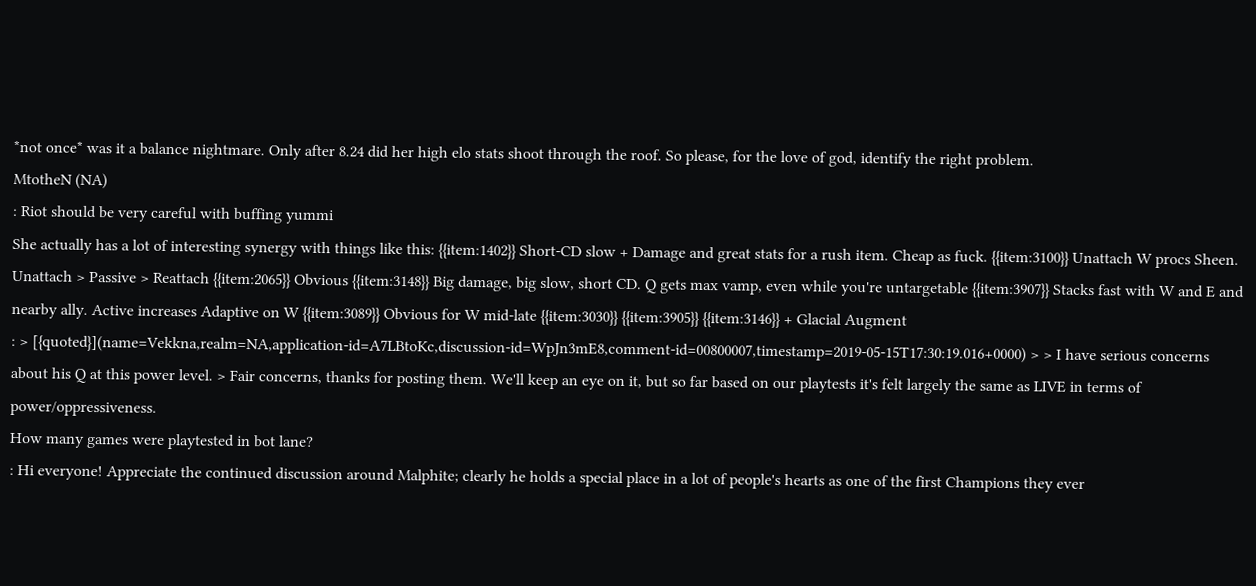*not once* was it a balance nightmare. Only after 8.24 did her high elo stats shoot through the roof. So please, for the love of god, identify the right problem.
MtotheN (NA)
: Riot should be very careful with buffing yummi
She actually has a lot of interesting synergy with things like this: {{item:1402}} Short-CD slow + Damage and great stats for a rush item. Cheap as fuck. {{item:3100}} Unattach W procs Sheen. Unattach > Passive > Reattach {{item:2065}} Obvious {{item:3148}} Big damage, big slow, short CD. Q gets max vamp, even while you're untargetable {{item:3907}} Stacks fast with W and E and nearby ally. Active increases Adaptive on W {{item:3089}} Obvious for W mid-late {{item:3030}} {{item:3905}} {{item:3146}} + Glacial Augment
: > [{quoted}](name=Vekkna,realm=NA,application-id=A7LBtoKc,discussion-id=WpJn3mE8,comment-id=00800007,timestamp=2019-05-15T17:30:19.016+0000) > > I have serious concerns about his Q at this power level. > Fair concerns, thanks for posting them. We'll keep an eye on it, but so far based on our playtests it's felt largely the same as LIVE in terms of power/oppressiveness.
How many games were playtested in bot lane?
: Hi everyone! Appreciate the continued discussion around Malphite; clearly he holds a special place in a lot of people's hearts as one of the first Champions they ever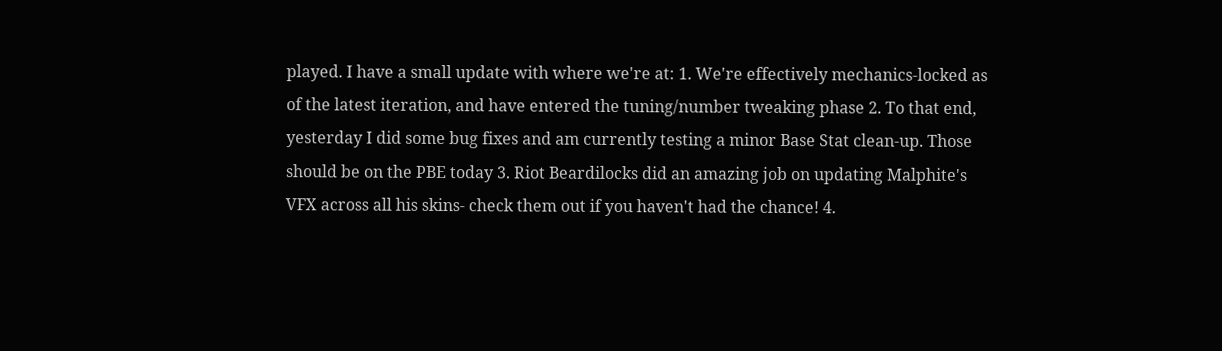played. I have a small update with where we're at: 1. We're effectively mechanics-locked as of the latest iteration, and have entered the tuning/number tweaking phase 2. To that end, yesterday I did some bug fixes and am currently testing a minor Base Stat clean-up. Those should be on the PBE today 3. Riot Beardilocks did an amazing job on updating Malphite's VFX across all his skins- check them out if you haven't had the chance! 4.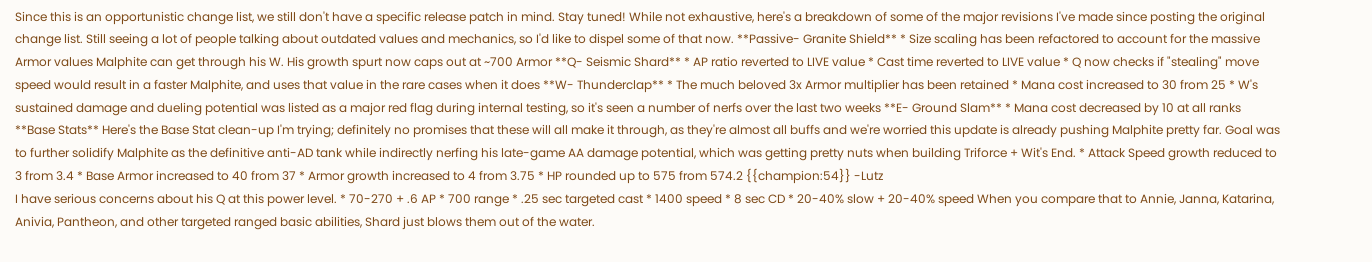Since this is an opportunistic change list, we still don't have a specific release patch in mind. Stay tuned! While not exhaustive, here's a breakdown of some of the major revisions I've made since posting the original change list. Still seeing a lot of people talking about outdated values and mechanics, so I'd like to dispel some of that now. **Passive- Granite Shield** * Size scaling has been refactored to account for the massive Armor values Malphite can get through his W. His growth spurt now caps out at ~700 Armor **Q- Seismic Shard** * AP ratio reverted to LIVE value * Cast time reverted to LIVE value * Q now checks if "stealing" move speed would result in a faster Malphite, and uses that value in the rare cases when it does **W- Thunderclap** * The much beloved 3x Armor multiplier has been retained * Mana cost increased to 30 from 25 * W's sustained damage and dueling potential was listed as a major red flag during internal testing, so it's seen a number of nerfs over the last two weeks **E- Ground Slam** * Mana cost decreased by 10 at all ranks **Base Stats** Here's the Base Stat clean-up I'm trying; definitely no promises that these will all make it through, as they're almost all buffs and we're worried this update is already pushing Malphite pretty far. Goal was to further solidify Malphite as the definitive anti-AD tank while indirectly nerfing his late-game AA damage potential, which was getting pretty nuts when building Triforce + Wit's End. * Attack Speed growth reduced to 3 from 3.4 * Base Armor increased to 40 from 37 * Armor growth increased to 4 from 3.75 * HP rounded up to 575 from 574.2 {{champion:54}} -Lutz
I have serious concerns about his Q at this power level. * 70-270 + .6 AP * 700 range * .25 sec targeted cast * 1400 speed * 8 sec CD * 20-40% slow + 20-40% speed When you compare that to Annie, Janna, Katarina, Anivia, Pantheon, and other targeted ranged basic abilities, Shard just blows them out of the water.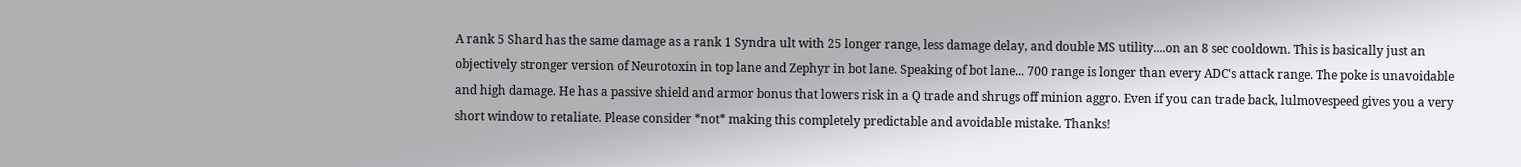A rank 5 Shard has the same damage as a rank 1 Syndra ult with 25 longer range, less damage delay, and double MS utility....on an 8 sec cooldown. This is basically just an objectively stronger version of Neurotoxin in top lane and Zephyr in bot lane. Speaking of bot lane... 700 range is longer than every ADC's attack range. The poke is unavoidable and high damage. He has a passive shield and armor bonus that lowers risk in a Q trade and shrugs off minion aggro. Even if you can trade back, lulmovespeed gives you a very short window to retaliate. Please consider *not* making this completely predictable and avoidable mistake. Thanks!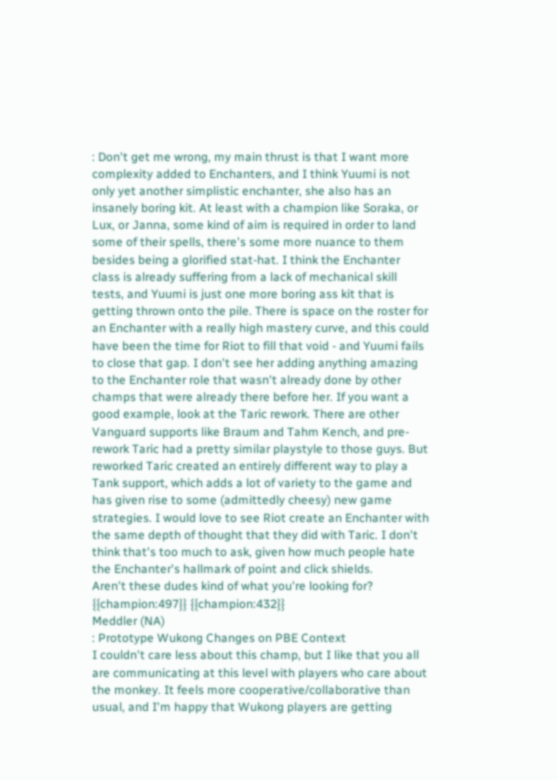: Don't get me wrong, my main thrust is that I want more complexity added to Enchanters, and I think Yuumi is not only yet another simplistic enchanter, she also has an insanely boring kit. At least with a champion like Soraka, or Lux, or Janna, some kind of aim is required in order to land some of their spells, there's some more nuance to them besides being a glorified stat-hat. I think the Enchanter class is already suffering from a lack of mechanical skill tests, and Yuumi is just one more boring ass kit that is getting thrown onto the pile. There is space on the roster for an Enchanter with a really high mastery curve, and this could have been the time for Riot to fill that void - and Yuumi fails to close that gap. I don't see her adding anything amazing to the Enchanter role that wasn't already done by other champs that were already there before her. If you want a good example, look at the Taric rework. There are other Vanguard supports like Braum and Tahm Kench, and pre-rework Taric had a pretty similar playstyle to those guys. But reworked Taric created an entirely different way to play a Tank support, which adds a lot of variety to the game and has given rise to some (admittedly cheesy) new game strategies. I would love to see Riot create an Enchanter with the same depth of thought that they did with Taric. I don't think that's too much to ask, given how much people hate the Enchanter's hallmark of point and click shields.
Aren't these dudes kind of what you're looking for? {{champion:497}} {{champion:432}}
Meddler (NA)
: Prototype Wukong Changes on PBE Context
I couldn't care less about this champ, but I like that you all are communicating at this level with players who care about the monkey. It feels more cooperative/collaborative than usual, and I'm happy that Wukong players are getting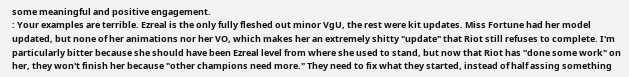some meaningful and positive engagement.
: Your examples are terrible. Ezreal is the only fully fleshed out minor VgU, the rest were kit updates. Miss Fortune had her model updated, but none of her animations nor her VO, which makes her an extremely shitty "update" that Riot still refuses to complete. I'm particularly bitter because she should have been Ezreal level from where she used to stand, but now that Riot has "done some work" on her, they won't finish her because "other champions need more." They need to fix what they started, instead of half assing something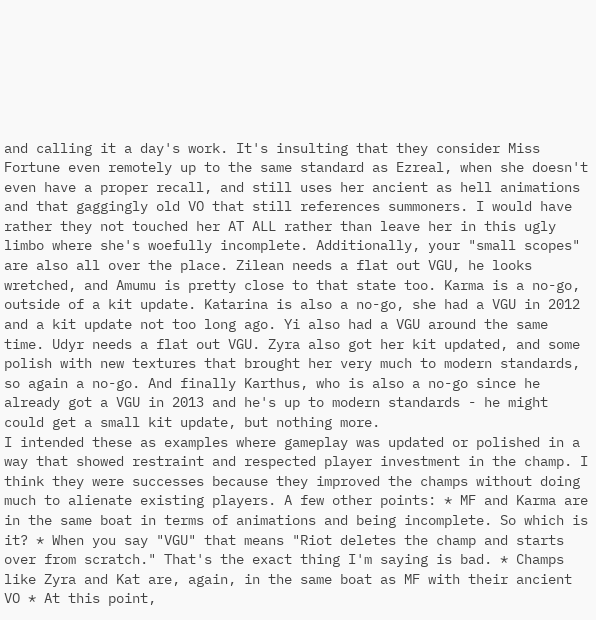and calling it a day's work. It's insulting that they consider Miss Fortune even remotely up to the same standard as Ezreal, when she doesn't even have a proper recall, and still uses her ancient as hell animations and that gaggingly old VO that still references summoners. I would have rather they not touched her AT ALL rather than leave her in this ugly limbo where she's woefully incomplete. Additionally, your "small scopes" are also all over the place. Zilean needs a flat out VGU, he looks wretched, and Amumu is pretty close to that state too. Karma is a no-go, outside of a kit update. Katarina is also a no-go, she had a VGU in 2012 and a kit update not too long ago. Yi also had a VGU around the same time. Udyr needs a flat out VGU. Zyra also got her kit updated, and some polish with new textures that brought her very much to modern standards, so again a no-go. And finally Karthus, who is also a no-go since he already got a VGU in 2013 and he's up to modern standards - he might could get a small kit update, but nothing more.
I intended these as examples where gameplay was updated or polished in a way that showed restraint and respected player investment in the champ. I think they were successes because they improved the champs without doing much to alienate existing players. A few other points: * MF and Karma are in the same boat in terms of animations and being incomplete. So which is it? * When you say "VGU" that means "Riot deletes the champ and starts over from scratch." That's the exact thing I'm saying is bad. * Champs like Zyra and Kat are, again, in the same boat as MF with their ancient VO * At this point,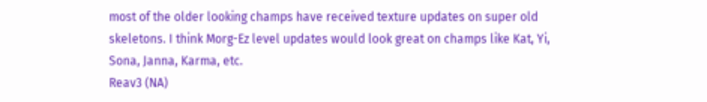most of the older looking champs have received texture updates on super old skeletons. I think Morg-Ez level updates would look great on champs like Kat, Yi, Sona, Janna, Karma, etc.
Reav3 (NA)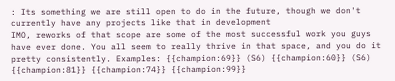: Its something we are still open to do in the future, though we don't currently have any projects like that in development
IMO, reworks of that scope are some of the most successful work you guys have ever done. You all seem to really thrive in that space, and you do it pretty consistently. Examples: {{champion:69}} (S6) {{champion:60}} (S6) {{champion:81}} {{champion:74}} {{champion:99}}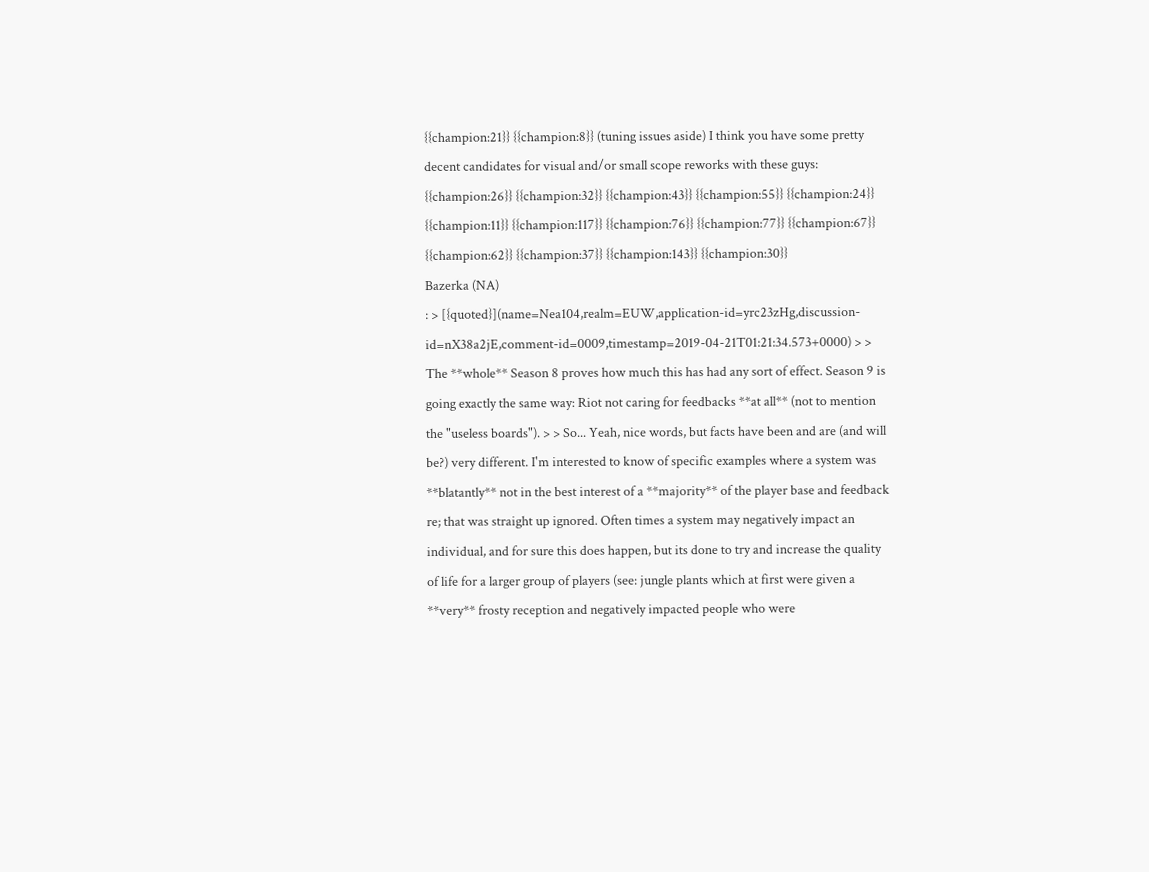{{champion:21}} {{champion:8}} (tuning issues aside) I think you have some pretty decent candidates for visual and/or small scope reworks with these guys: {{champion:26}} {{champion:32}} {{champion:43}} {{champion:55}} {{champion:24}} {{champion:11}} {{champion:117}} {{champion:76}} {{champion:77}} {{champion:67}} {{champion:62}} {{champion:37}} {{champion:143}} {{champion:30}}
Bazerka (NA)
: > [{quoted}](name=Nea104,realm=EUW,application-id=yrc23zHg,discussion-id=nX38a2jE,comment-id=0009,timestamp=2019-04-21T01:21:34.573+0000) > > The **whole** Season 8 proves how much this has had any sort of effect. Season 9 is going exactly the same way: Riot not caring for feedbacks **at all** (not to mention the "useless boards"). > > So... Yeah, nice words, but facts have been and are (and will be?) very different. I'm interested to know of specific examples where a system was **blatantly** not in the best interest of a **majority** of the player base and feedback re; that was straight up ignored. Often times a system may negatively impact an individual, and for sure this does happen, but its done to try and increase the quality of life for a larger group of players (see: jungle plants which at first were given a **very** frosty reception and negatively impacted people who were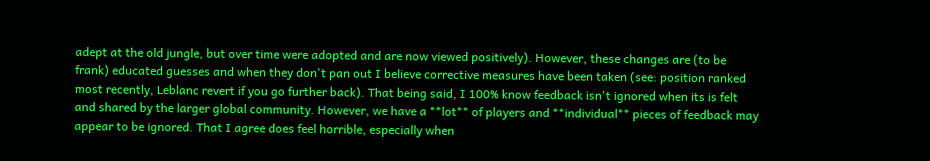adept at the old jungle, but over time were adopted and are now viewed positively). However, these changes are (to be frank) educated guesses and when they don't pan out I believe corrective measures have been taken (see: position ranked most recently, Leblanc revert if you go further back). That being said, I 100% know feedback isn't ignored when its is felt and shared by the larger global community. However, we have a **lot** of players and **individual** pieces of feedback may appear to be ignored. That I agree does feel horrible, especially when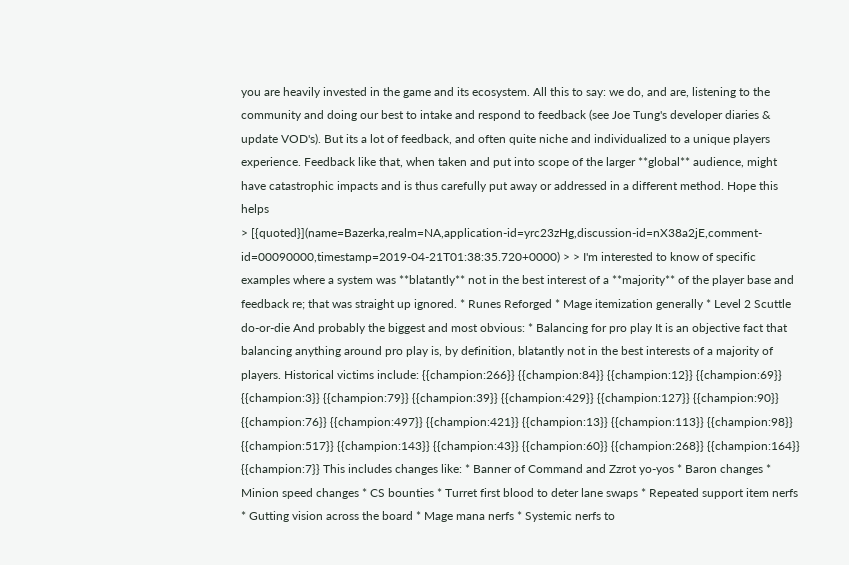you are heavily invested in the game and its ecosystem. All this to say: we do, and are, listening to the community and doing our best to intake and respond to feedback (see Joe Tung's developer diaries & update VOD's). But its a lot of feedback, and often quite niche and individualized to a unique players experience. Feedback like that, when taken and put into scope of the larger **global** audience, might have catastrophic impacts and is thus carefully put away or addressed in a different method. Hope this helps
> [{quoted}](name=Bazerka,realm=NA,application-id=yrc23zHg,discussion-id=nX38a2jE,comment-id=00090000,timestamp=2019-04-21T01:38:35.720+0000) > > I'm interested to know of specific examples where a system was **blatantly** not in the best interest of a **majority** of the player base and feedback re; that was straight up ignored. * Runes Reforged * Mage itemization generally * Level 2 Scuttle do-or-die And probably the biggest and most obvious: * Balancing for pro play It is an objective fact that balancing anything around pro play is, by definition, blatantly not in the best interests of a majority of players. Historical victims include: {{champion:266}} {{champion:84}} {{champion:12}} {{champion:69}} {{champion:3}} {{champion:79}} {{champion:39}} {{champion:429}} {{champion:127}} {{champion:90}} {{champion:76}} {{champion:497}} {{champion:421}} {{champion:13}} {{champion:113}} {{champion:98}} {{champion:517}} {{champion:143}} {{champion:43}} {{champion:60}} {{champion:268}} {{champion:164}} {{champion:7}} This includes changes like: * Banner of Command and Zzrot yo-yos * Baron changes * Minion speed changes * CS bounties * Turret first blood to deter lane swaps * Repeated support item nerfs * Gutting vision across the board * Mage mana nerfs * Systemic nerfs to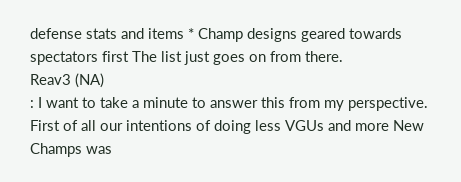defense stats and items * Champ designs geared towards spectators first The list just goes on from there.
Reav3 (NA)
: I want to take a minute to answer this from my perspective. First of all our intentions of doing less VGUs and more New Champs was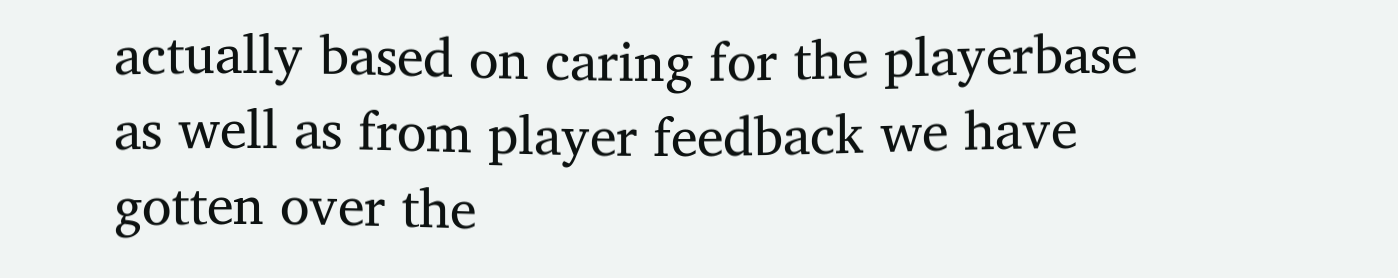actually based on caring for the playerbase as well as from player feedback we have gotten over the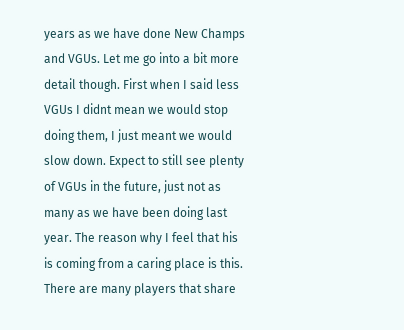years as we have done New Champs and VGUs. Let me go into a bit more detail though. First when I said less VGUs I didnt mean we would stop doing them, I just meant we would slow down. Expect to still see plenty of VGUs in the future, just not as many as we have been doing last year. The reason why I feel that his is coming from a caring place is this. There are many players that share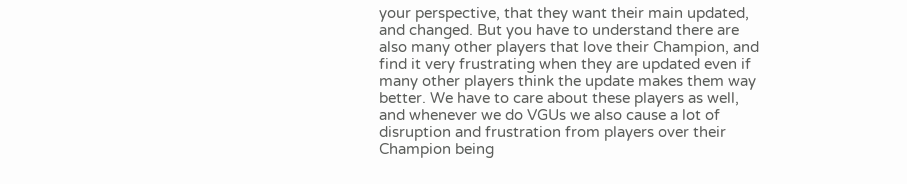your perspective, that they want their main updated, and changed. But you have to understand there are also many other players that love their Champion, and find it very frustrating when they are updated even if many other players think the update makes them way better. We have to care about these players as well, and whenever we do VGUs we also cause a lot of disruption and frustration from players over their Champion being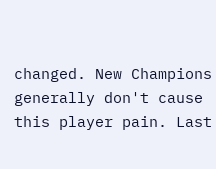changed. New Champions generally don't cause this player pain. Last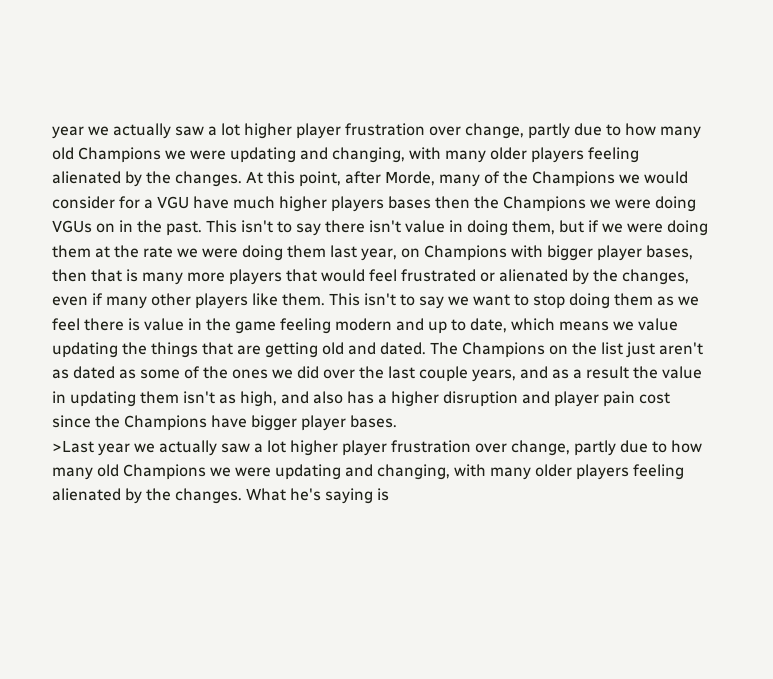year we actually saw a lot higher player frustration over change, partly due to how many old Champions we were updating and changing, with many older players feeling alienated by the changes. At this point, after Morde, many of the Champions we would consider for a VGU have much higher players bases then the Champions we were doing VGUs on in the past. This isn't to say there isn't value in doing them, but if we were doing them at the rate we were doing them last year, on Champions with bigger player bases, then that is many more players that would feel frustrated or alienated by the changes, even if many other players like them. This isn't to say we want to stop doing them as we feel there is value in the game feeling modern and up to date, which means we value updating the things that are getting old and dated. The Champions on the list just aren't as dated as some of the ones we did over the last couple years, and as a result the value in updating them isn't as high, and also has a higher disruption and player pain cost since the Champions have bigger player bases.
>Last year we actually saw a lot higher player frustration over change, partly due to how many old Champions we were updating and changing, with many older players feeling alienated by the changes. What he's saying is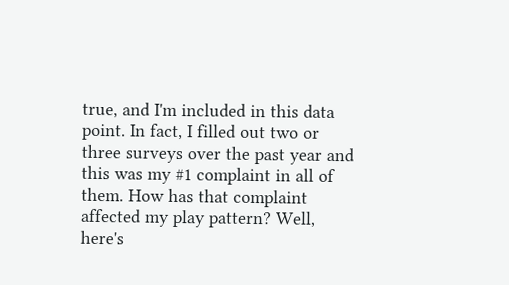true, and I'm included in this data point. In fact, I filled out two or three surveys over the past year and this was my #1 complaint in all of them. How has that complaint affected my play pattern? Well, here's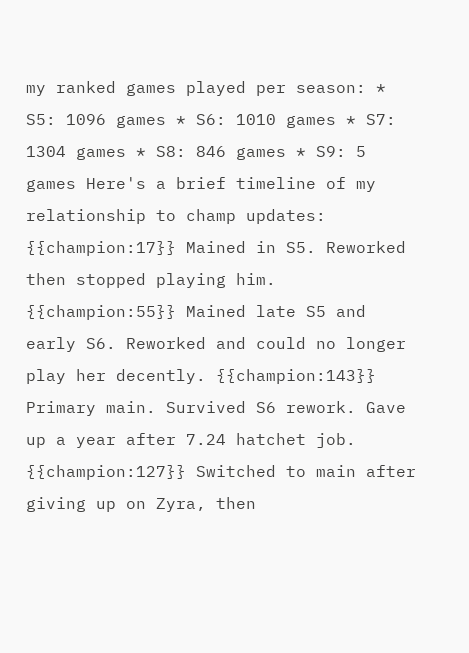my ranked games played per season: * S5: 1096 games * S6: 1010 games * S7: 1304 games * S8: 846 games * S9: 5 games Here's a brief timeline of my relationship to champ updates: {{champion:17}} Mained in S5. Reworked then stopped playing him. {{champion:55}} Mained late S5 and early S6. Reworked and could no longer play her decently. {{champion:143}} Primary main. Survived S6 rework. Gave up a year after 7.24 hatchet job. {{champion:127}} Switched to main after giving up on Zyra, then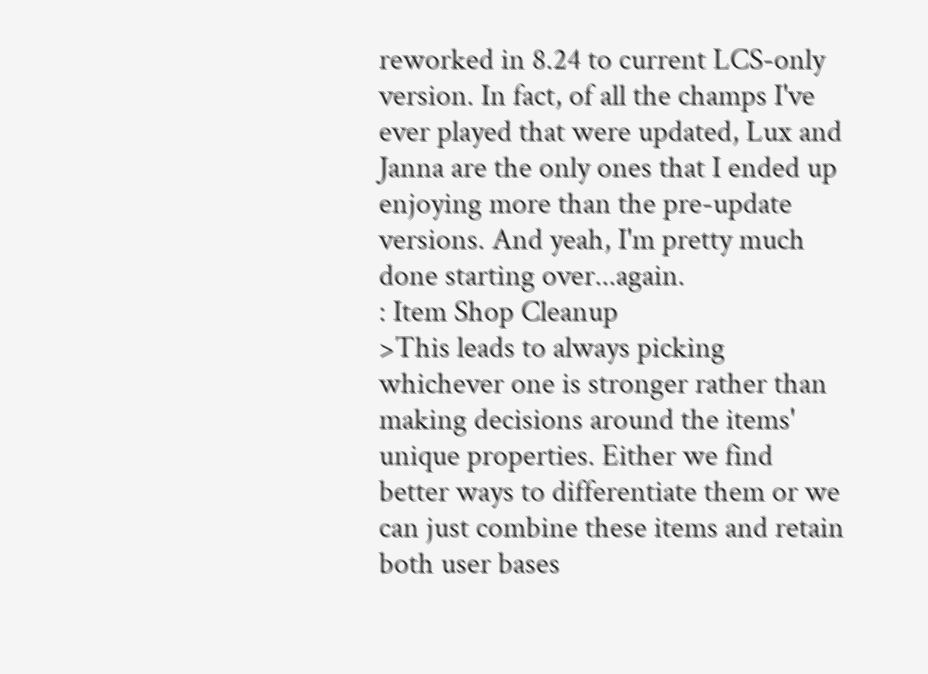reworked in 8.24 to current LCS-only version. In fact, of all the champs I've ever played that were updated, Lux and Janna are the only ones that I ended up enjoying more than the pre-update versions. And yeah, I'm pretty much done starting over...again.
: Item Shop Cleanup
>This leads to always picking whichever one is stronger rather than making decisions around the items' unique properties. Either we find better ways to differentiate them or we can just combine these items and retain both user bases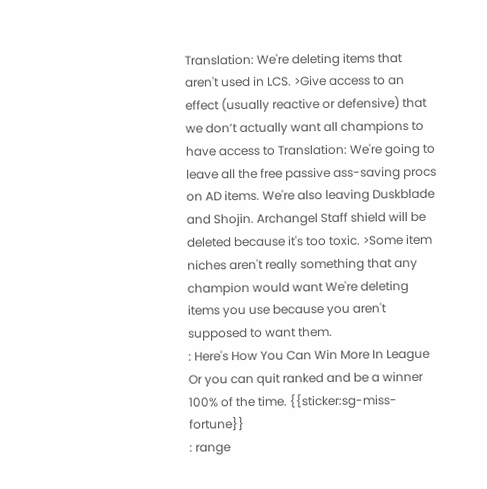Translation: We're deleting items that aren't used in LCS. >Give access to an effect (usually reactive or defensive) that we don’t actually want all champions to have access to Translation: We're going to leave all the free passive ass-saving procs on AD items. We're also leaving Duskblade and Shojin. Archangel Staff shield will be deleted because it's too toxic. >Some item niches aren't really something that any champion would want We're deleting items you use because you aren't supposed to want them.
: Here's How You Can Win More In League
Or you can quit ranked and be a winner 100% of the time. {{sticker:sg-miss-fortune}}
: range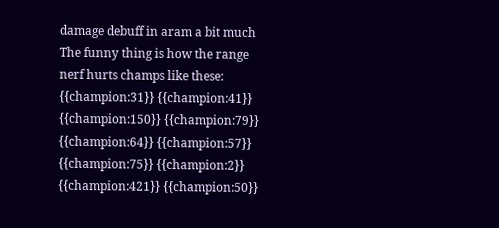damage debuff in aram a bit much
The funny thing is how the range nerf hurts champs like these: {{champion:31}} {{champion:41}} {{champion:150}} {{champion:79}} {{champion:64}} {{champion:57}} {{champion:75}} {{champion:2}} {{champion:421}} {{champion:50}}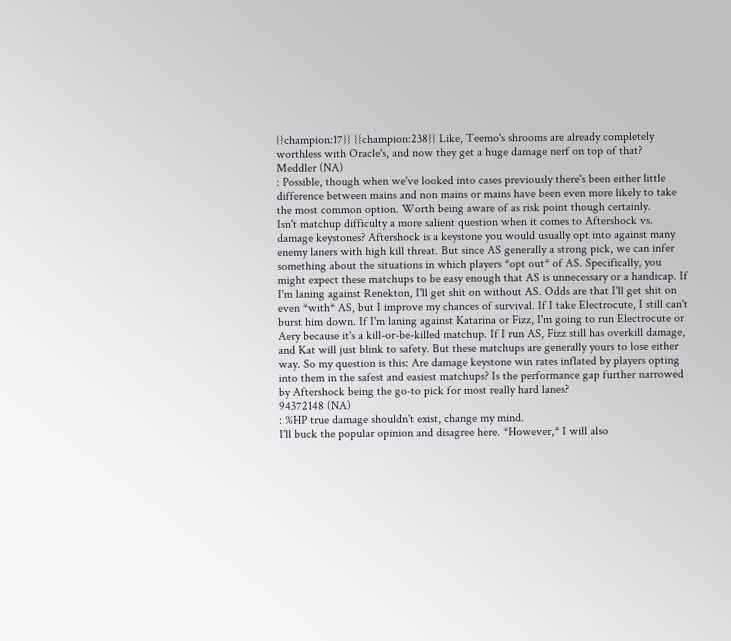{{champion:17}} {{champion:238}} Like, Teemo's shrooms are already completely worthless with Oracle's, and now they get a huge damage nerf on top of that?
Meddler (NA)
: Possible, though when we've looked into cases previously there's been either little difference between mains and non mains or mains have been even more likely to take the most common option. Worth being aware of as risk point though certainly.
Isn't matchup difficulty a more salient question when it comes to Aftershock vs. damage keystones? Aftershock is a keystone you would usually opt into against many enemy laners with high kill threat. But since AS generally a strong pick, we can infer something about the situations in which players *opt out* of AS. Specifically, you might expect these matchups to be easy enough that AS is unnecessary or a handicap. If I'm laning against Renekton, I'll get shit on without AS. Odds are that I'll get shit on even *with* AS, but I improve my chances of survival. If I take Electrocute, I still can't burst him down. If I'm laning against Katarina or Fizz, I'm going to run Electrocute or Aery because it's a kill-or-be-killed matchup. If I run AS, Fizz still has overkill damage, and Kat will just blink to safety. But these matchups are generally yours to lose either way. So my question is this: Are damage keystone win rates inflated by players opting into them in the safest and easiest matchups? Is the performance gap further narrowed by Aftershock being the go-to pick for most really hard lanes?
94372148 (NA)
: %HP true damage shouldn't exist, change my mind.
I'll buck the popular opinion and disagree here. *However,* I will also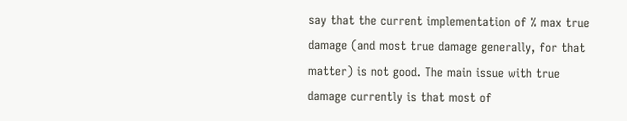say that the current implementation of % max true damage (and most true damage generally, for that matter) is not good. The main issue with true damage currently is that most of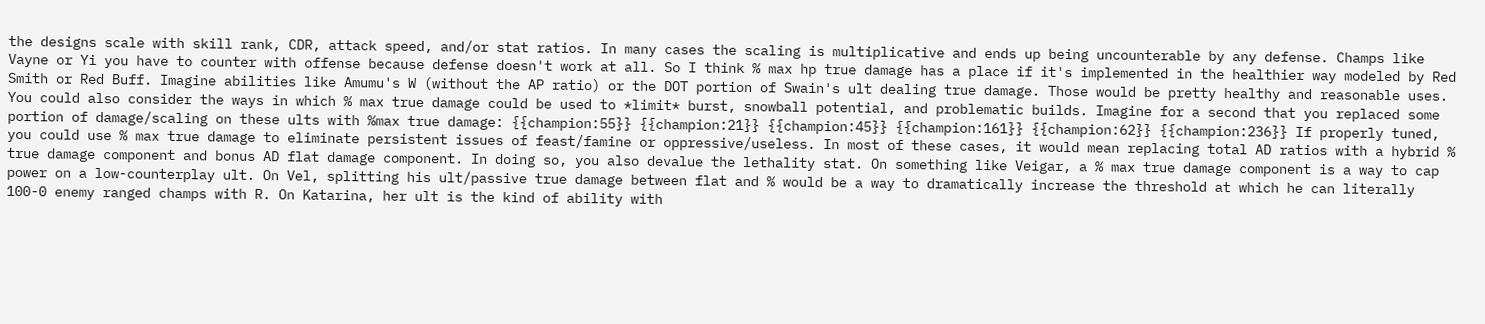the designs scale with skill rank, CDR, attack speed, and/or stat ratios. In many cases the scaling is multiplicative and ends up being uncounterable by any defense. Champs like Vayne or Yi you have to counter with offense because defense doesn't work at all. So I think % max hp true damage has a place if it's implemented in the healthier way modeled by Red Smith or Red Buff. Imagine abilities like Amumu's W (without the AP ratio) or the DOT portion of Swain's ult dealing true damage. Those would be pretty healthy and reasonable uses. You could also consider the ways in which % max true damage could be used to *limit* burst, snowball potential, and problematic builds. Imagine for a second that you replaced some portion of damage/scaling on these ults with %max true damage: {{champion:55}} {{champion:21}} {{champion:45}} {{champion:161}} {{champion:62}} {{champion:236}} If properly tuned, you could use % max true damage to eliminate persistent issues of feast/famine or oppressive/useless. In most of these cases, it would mean replacing total AD ratios with a hybrid % true damage component and bonus AD flat damage component. In doing so, you also devalue the lethality stat. On something like Veigar, a % max true damage component is a way to cap power on a low-counterplay ult. On Vel, splitting his ult/passive true damage between flat and % would be a way to dramatically increase the threshold at which he can literally 100-0 enemy ranged champs with R. On Katarina, her ult is the kind of ability with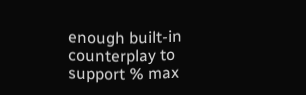enough built-in counterplay to support % max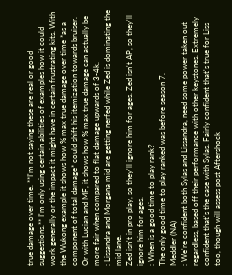true damage over time. **I'm not saying these are real or good suggestions.** I'm only using certain abilities of examples how it could work generally or the impact it might have in certain frustrating kits. With the Wukong example it shows how % max true damage over time *as a component of total damage* could shift his itemization towards bruiser. Or with Lucian and MF, it shows how % max true damage can actually be more fair when compared to flat damage upwards of 3-4k.
: Lissandra and Morgana mid are getting nerfed while Zed is dominating the mid lane.
Zed isn't in pro play, so they'll ignore him for ages. Zed isn't AP, so they'll ignore him for ages.
: When is a good time to play rank?
The only good time to play ranked was before season 7.
Meddler (NA)
: We're confident both Sylas and Lissandra, need some power taken out regardless, based off their performance with other keystones. Extremely confident that's the case with Sylas. Fairly confident that's true for Liss too, though will assess post Aftershock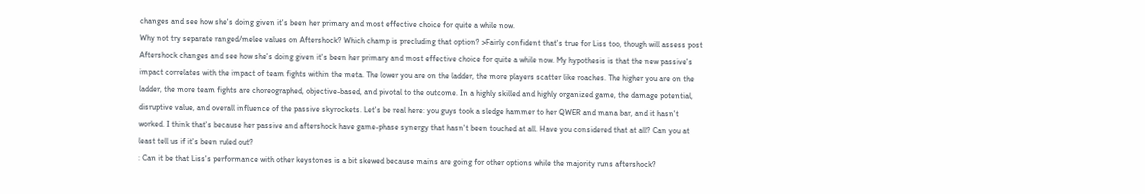changes and see how she's doing given it's been her primary and most effective choice for quite a while now.
Why not try separate ranged/melee values on Aftershock? Which champ is precluding that option? >Fairly confident that's true for Liss too, though will assess post Aftershock changes and see how she's doing given it's been her primary and most effective choice for quite a while now. My hypothesis is that the new passive's impact correlates with the impact of team fights within the meta. The lower you are on the ladder, the more players scatter like roaches. The higher you are on the ladder, the more team fights are choreographed, objective-based, and pivotal to the outcome. In a highly skilled and highly organized game, the damage potential, disruptive value, and overall influence of the passive skyrockets. Let's be real here: you guys took a sledge hammer to her QWER and mana bar, and it hasn't worked. I think that's because her passive and aftershock have game-phase synergy that hasn't been touched at all. Have you considered that at all? Can you at least tell us if it's been ruled out?
: Can it be that Liss's performance with other keystones is a bit skewed because mains are going for other options while the majority runs aftershock?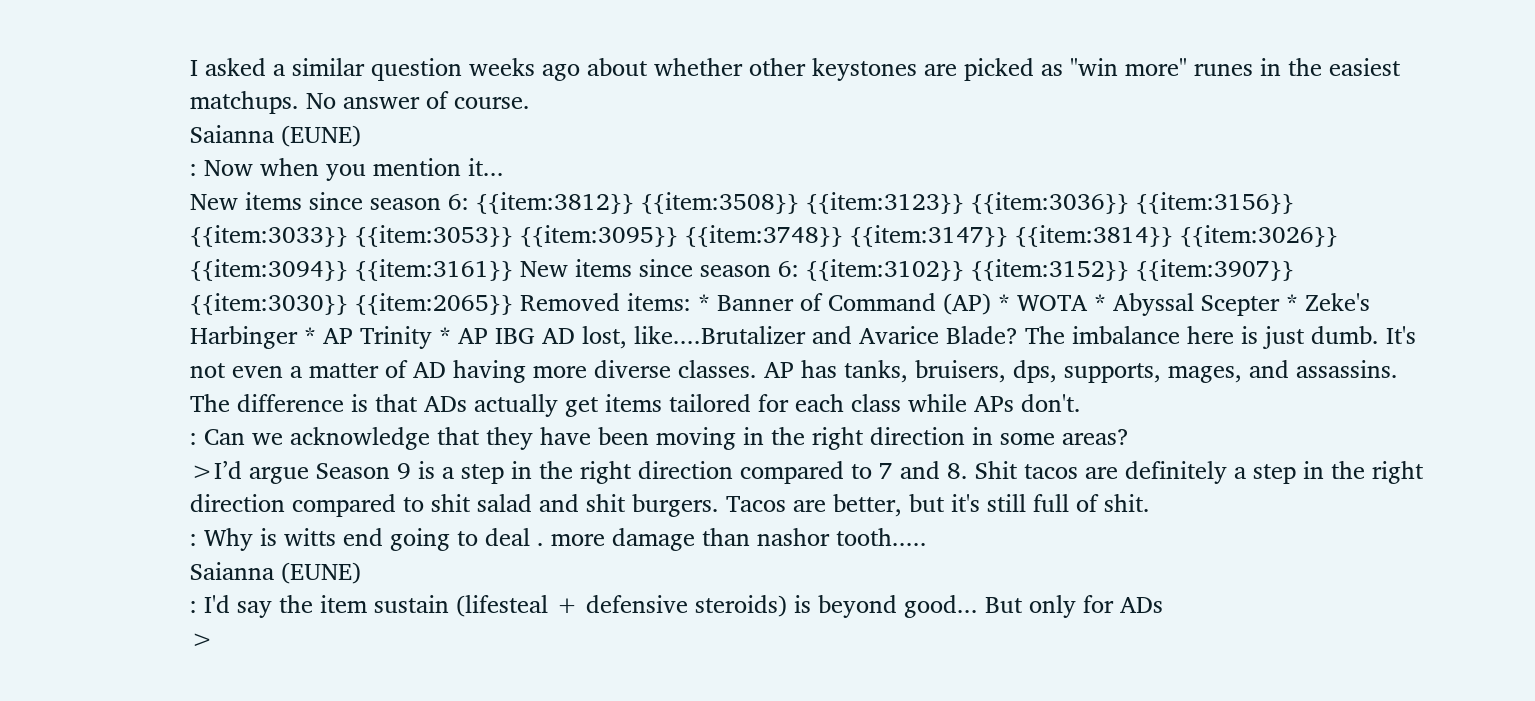I asked a similar question weeks ago about whether other keystones are picked as "win more" runes in the easiest matchups. No answer of course.
Saianna (EUNE)
: Now when you mention it...
New items since season 6: {{item:3812}} {{item:3508}} {{item:3123}} {{item:3036}} {{item:3156}} {{item:3033}} {{item:3053}} {{item:3095}} {{item:3748}} {{item:3147}} {{item:3814}} {{item:3026}} {{item:3094}} {{item:3161}} New items since season 6: {{item:3102}} {{item:3152}} {{item:3907}} {{item:3030}} {{item:2065}} Removed items: * Banner of Command (AP) * WOTA * Abyssal Scepter * Zeke's Harbinger * AP Trinity * AP IBG AD lost, like....Brutalizer and Avarice Blade? The imbalance here is just dumb. It's not even a matter of AD having more diverse classes. AP has tanks, bruisers, dps, supports, mages, and assassins. The difference is that ADs actually get items tailored for each class while APs don't.
: Can we acknowledge that they have been moving in the right direction in some areas?
>I’d argue Season 9 is a step in the right direction compared to 7 and 8. Shit tacos are definitely a step in the right direction compared to shit salad and shit burgers. Tacos are better, but it's still full of shit.
: Why is witts end going to deal . more damage than nashor tooth.....
Saianna (EUNE)
: I'd say the item sustain (lifesteal + defensive steroids) is beyond good... But only for ADs
>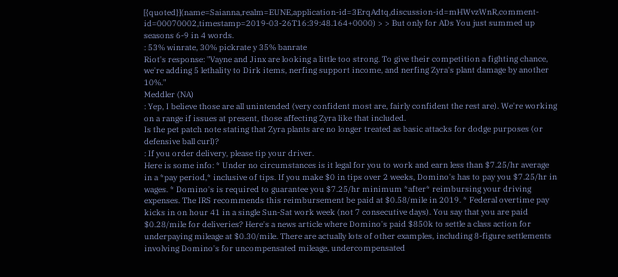[{quoted}](name=Saianna,realm=EUNE,application-id=3ErqAdtq,discussion-id=mHWvzWnR,comment-id=00070002,timestamp=2019-03-26T16:39:48.164+0000) > > But only for ADs You just summed up seasons 6-9 in 4 words.
: 53% winrate, 30% pickrate y 35% banrate
Riot's response: "Vayne and Jinx are looking a little too strong. To give their competition a fighting chance, we're adding 5 lethality to Dirk items, nerfing support income, and nerfing Zyra's plant damage by another 10%."
Meddler (NA)
: Yep, I believe those are all unintended (very confident most are, fairly confident the rest are). We're working on a range if issues at present, those affecting Zyra like that included.
Is the pet patch note stating that Zyra plants are no longer treated as basic attacks for dodge purposes (or defensive ball curl)?
: If you order delivery, please tip your driver.
Here is some info: * Under no circumstances is it legal for you to work and earn less than $7.25/hr average in a *pay period,* inclusive of tips. If you make $0 in tips over 2 weeks, Domino's has to pay you $7.25/hr in wages. * Domino's is required to guarantee you $7.25/hr minimum *after* reimbursing your driving expenses. The IRS recommends this reimbursement be paid at $0.58/mile in 2019. * Federal overtime pay kicks in on hour 41 in a single Sun-Sat work week (not 7 consecutive days). You say that you are paid $0.28/mile for deliveries? Here's a news article where Domino's paid $850k to settle a class action for underpaying mileage at $0.30/mile. There are actually lots of other examples, including 8-figure settlements involving Domino's for uncompensated mileage, undercompensated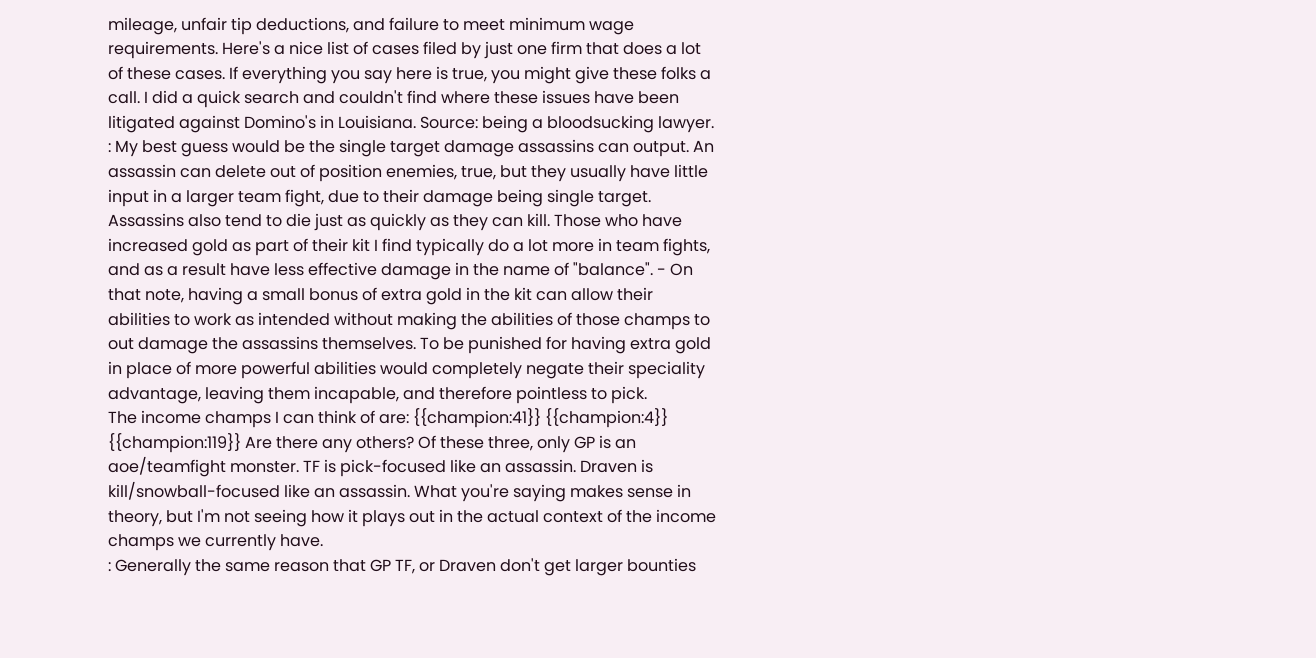mileage, unfair tip deductions, and failure to meet minimum wage requirements. Here's a nice list of cases filed by just one firm that does a lot of these cases. If everything you say here is true, you might give these folks a call. I did a quick search and couldn't find where these issues have been litigated against Domino's in Louisiana. Source: being a bloodsucking lawyer.
: My best guess would be the single target damage assassins can output. An assassin can delete out of position enemies, true, but they usually have little input in a larger team fight, due to their damage being single target. Assassins also tend to die just as quickly as they can kill. Those who have increased gold as part of their kit I find typically do a lot more in team fights, and as a result have less effective damage in the name of "balance". - On that note, having a small bonus of extra gold in the kit can allow their abilities to work as intended without making the abilities of those champs to out damage the assassins themselves. To be punished for having extra gold in place of more powerful abilities would completely negate their speciality advantage, leaving them incapable, and therefore pointless to pick.
The income champs I can think of are: {{champion:41}} {{champion:4}} {{champion:119}} Are there any others? Of these three, only GP is an aoe/teamfight monster. TF is pick-focused like an assassin. Draven is kill/snowball-focused like an assassin. What you're saying makes sense in theory, but I'm not seeing how it plays out in the actual context of the income champs we currently have.
: Generally the same reason that GP TF, or Draven don't get larger bounties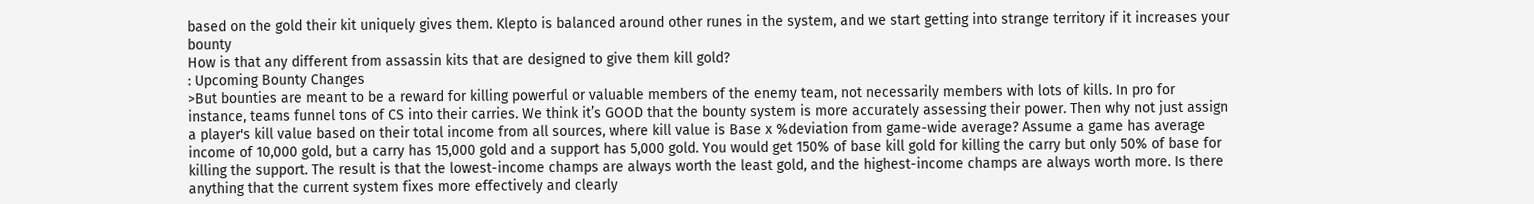based on the gold their kit uniquely gives them. Klepto is balanced around other runes in the system, and we start getting into strange territory if it increases your bounty
How is that any different from assassin kits that are designed to give them kill gold?
: Upcoming Bounty Changes
>But bounties are meant to be a reward for killing powerful or valuable members of the enemy team, not necessarily members with lots of kills. In pro for instance, teams funnel tons of CS into their carries. We think it’s GOOD that the bounty system is more accurately assessing their power. Then why not just assign a player's kill value based on their total income from all sources, where kill value is Base x %deviation from game-wide average? Assume a game has average income of 10,000 gold, but a carry has 15,000 gold and a support has 5,000 gold. You would get 150% of base kill gold for killing the carry but only 50% of base for killing the support. The result is that the lowest-income champs are always worth the least gold, and the highest-income champs are always worth more. Is there anything that the current system fixes more effectively and clearly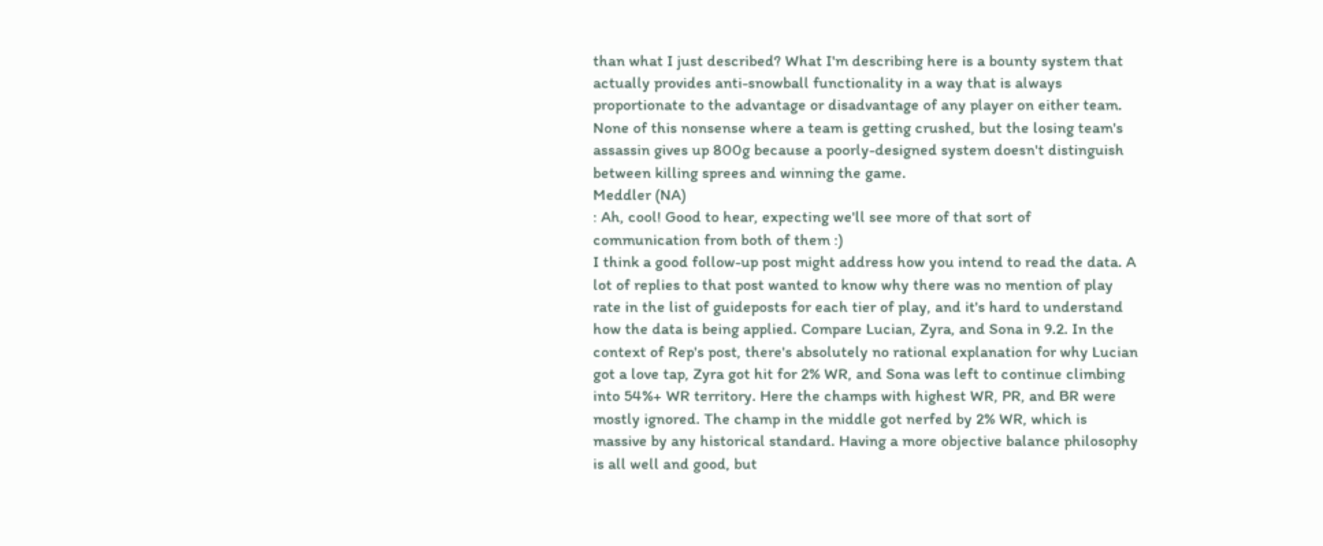than what I just described? What I'm describing here is a bounty system that actually provides anti-snowball functionality in a way that is always proportionate to the advantage or disadvantage of any player on either team. None of this nonsense where a team is getting crushed, but the losing team's assassin gives up 800g because a poorly-designed system doesn't distinguish between killing sprees and winning the game.
Meddler (NA)
: Ah, cool! Good to hear, expecting we'll see more of that sort of communication from both of them :)
I think a good follow-up post might address how you intend to read the data. A lot of replies to that post wanted to know why there was no mention of play rate in the list of guideposts for each tier of play, and it's hard to understand how the data is being applied. Compare Lucian, Zyra, and Sona in 9.2. In the context of Rep's post, there's absolutely no rational explanation for why Lucian got a love tap, Zyra got hit for 2% WR, and Sona was left to continue climbing into 54%+ WR territory. Here the champs with highest WR, PR, and BR were mostly ignored. The champ in the middle got nerfed by 2% WR, which is massive by any historical standard. Having a more objective balance philosophy is all well and good, but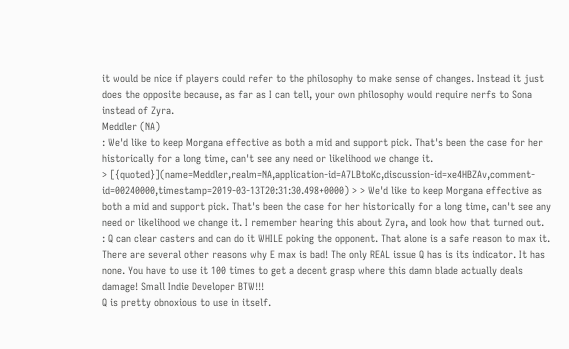it would be nice if players could refer to the philosophy to make sense of changes. Instead it just does the opposite because, as far as I can tell, your own philosophy would require nerfs to Sona instead of Zyra.
Meddler (NA)
: We'd like to keep Morgana effective as both a mid and support pick. That's been the case for her historically for a long time, can't see any need or likelihood we change it.
> [{quoted}](name=Meddler,realm=NA,application-id=A7LBtoKc,discussion-id=xe4HBZAv,comment-id=00240000,timestamp=2019-03-13T20:31:30.498+0000) > > We'd like to keep Morgana effective as both a mid and support pick. That's been the case for her historically for a long time, can't see any need or likelihood we change it. I remember hearing this about Zyra, and look how that turned out.
: Q can clear casters and can do it WHILE poking the opponent. That alone is a safe reason to max it. There are several other reasons why E max is bad! The only REAL issue Q has is its indicator. It has none. You have to use it 100 times to get a decent grasp where this damn blade actually deals damage! Small Indie Developer BTW!!!
Q is pretty obnoxious to use in itself.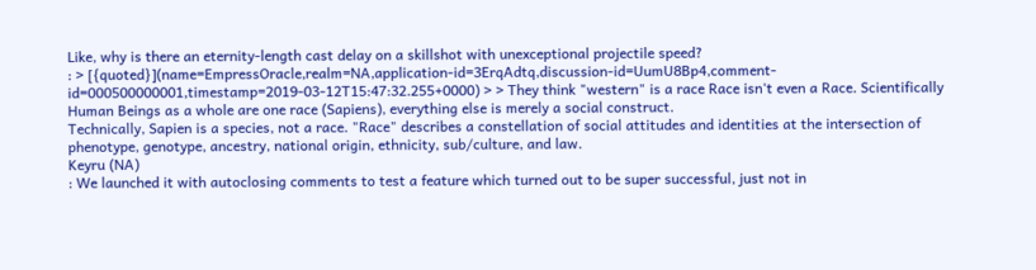Like, why is there an eternity-length cast delay on a skillshot with unexceptional projectile speed?
: > [{quoted}](name=EmpressOracle,realm=NA,application-id=3ErqAdtq,discussion-id=UumU8Bp4,comment-id=000500000001,timestamp=2019-03-12T15:47:32.255+0000) > > They think "western" is a race Race isn't even a Race. Scientifically Human Beings as a whole are one race (Sapiens), everything else is merely a social construct.
Technically, Sapien is a species, not a race. "Race" describes a constellation of social attitudes and identities at the intersection of phenotype, genotype, ancestry, national origin, ethnicity, sub/culture, and law.
Keyru (NA)
: We launched it with autoclosing comments to test a feature which turned out to be super successful, just not in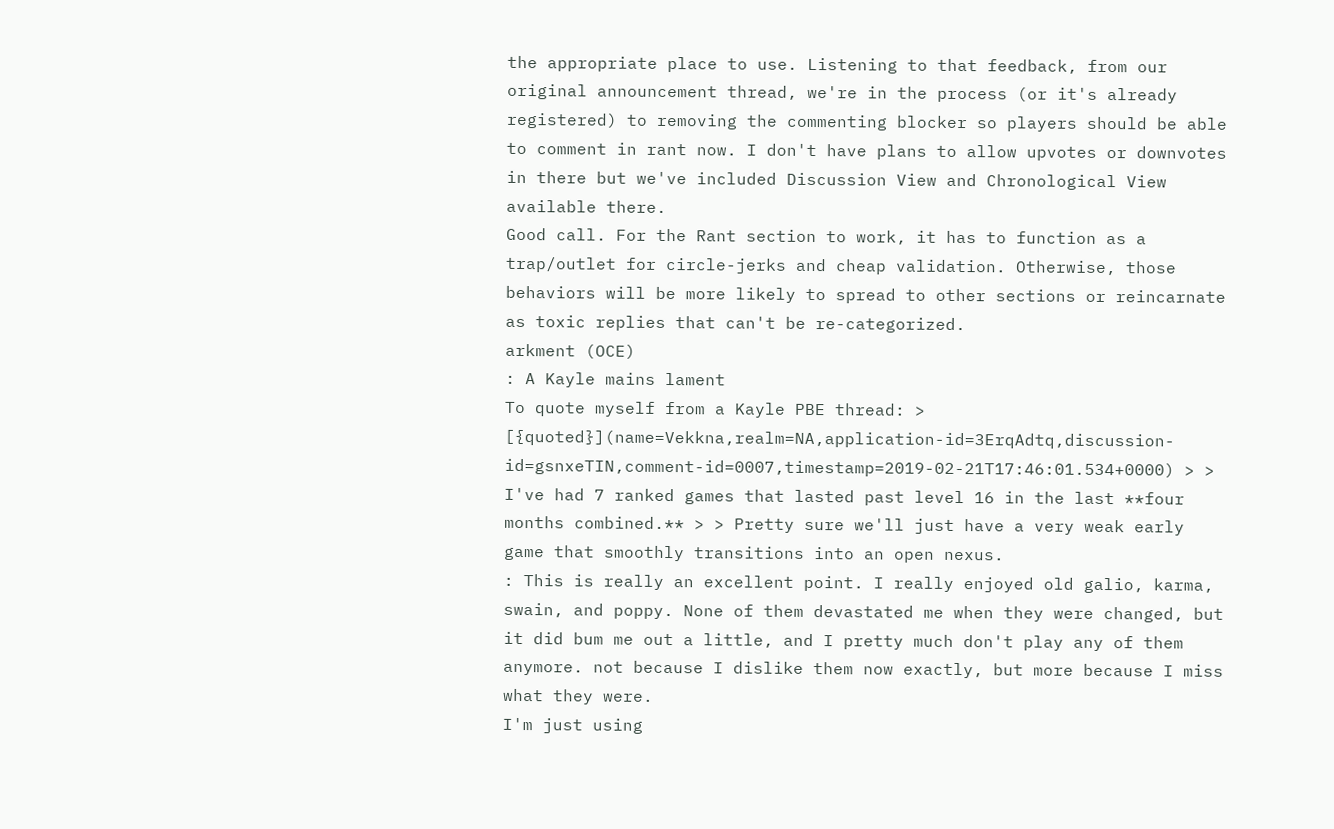the appropriate place to use. Listening to that feedback, from our original announcement thread, we're in the process (or it's already registered) to removing the commenting blocker so players should be able to comment in rant now. I don't have plans to allow upvotes or downvotes in there but we've included Discussion View and Chronological View available there.
Good call. For the Rant section to work, it has to function as a trap/outlet for circle-jerks and cheap validation. Otherwise, those behaviors will be more likely to spread to other sections or reincarnate as toxic replies that can't be re-categorized.
arkment (OCE)
: A Kayle mains lament
To quote myself from a Kayle PBE thread: > [{quoted}](name=Vekkna,realm=NA,application-id=3ErqAdtq,discussion-id=gsnxeTIN,comment-id=0007,timestamp=2019-02-21T17:46:01.534+0000) > > I've had 7 ranked games that lasted past level 16 in the last **four months combined.** > > Pretty sure we'll just have a very weak early game that smoothly transitions into an open nexus.
: This is really an excellent point. I really enjoyed old galio, karma, swain, and poppy. None of them devastated me when they were changed, but it did bum me out a little, and I pretty much don't play any of them anymore. not because I dislike them now exactly, but more because I miss what they were.
I'm just using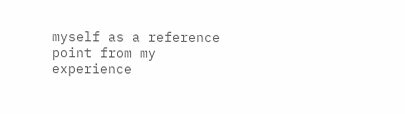myself as a reference point from my experience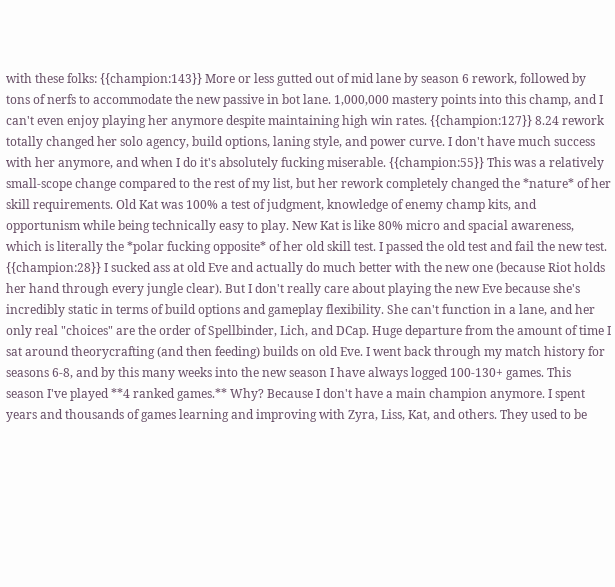with these folks: {{champion:143}} More or less gutted out of mid lane by season 6 rework, followed by tons of nerfs to accommodate the new passive in bot lane. 1,000,000 mastery points into this champ, and I can't even enjoy playing her anymore despite maintaining high win rates. {{champion:127}} 8.24 rework totally changed her solo agency, build options, laning style, and power curve. I don't have much success with her anymore, and when I do it's absolutely fucking miserable. {{champion:55}} This was a relatively small-scope change compared to the rest of my list, but her rework completely changed the *nature* of her skill requirements. Old Kat was 100% a test of judgment, knowledge of enemy champ kits, and opportunism while being technically easy to play. New Kat is like 80% micro and spacial awareness, which is literally the *polar fucking opposite* of her old skill test. I passed the old test and fail the new test. {{champion:28}} I sucked ass at old Eve and actually do much better with the new one (because Riot holds her hand through every jungle clear). But I don't really care about playing the new Eve because she's incredibly static in terms of build options and gameplay flexibility. She can't function in a lane, and her only real "choices" are the order of Spellbinder, Lich, and DCap. Huge departure from the amount of time I sat around theorycrafting (and then feeding) builds on old Eve. I went back through my match history for seasons 6-8, and by this many weeks into the new season I have always logged 100-130+ games. This season I've played **4 ranked games.** Why? Because I don't have a main champion anymore. I spent years and thousands of games learning and improving with Zyra, Liss, Kat, and others. They used to be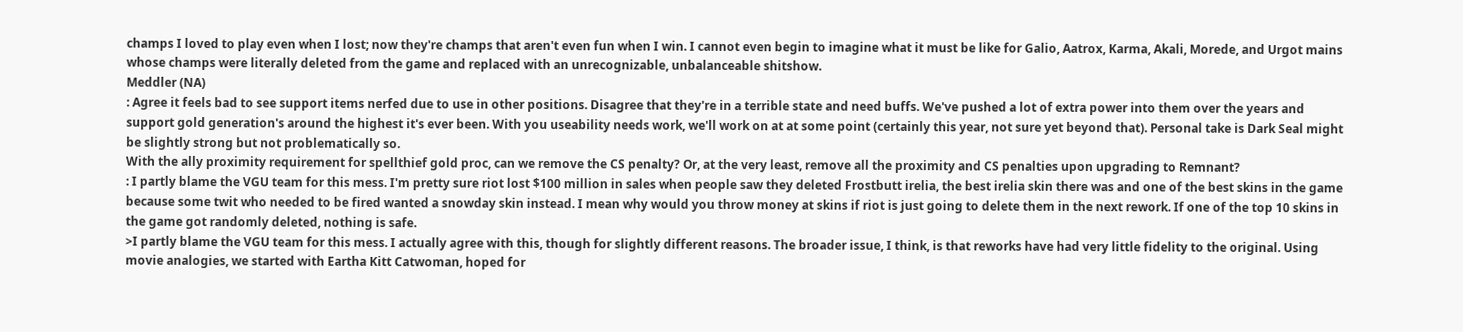champs I loved to play even when I lost; now they're champs that aren't even fun when I win. I cannot even begin to imagine what it must be like for Galio, Aatrox, Karma, Akali, Morede, and Urgot mains whose champs were literally deleted from the game and replaced with an unrecognizable, unbalanceable shitshow.
Meddler (NA)
: Agree it feels bad to see support items nerfed due to use in other positions. Disagree that they're in a terrible state and need buffs. We've pushed a lot of extra power into them over the years and support gold generation's around the highest it's ever been. With you useability needs work, we'll work on at at some point (certainly this year, not sure yet beyond that). Personal take is Dark Seal might be slightly strong but not problematically so.
With the ally proximity requirement for spellthief gold proc, can we remove the CS penalty? Or, at the very least, remove all the proximity and CS penalties upon upgrading to Remnant?
: I partly blame the VGU team for this mess. I'm pretty sure riot lost $100 million in sales when people saw they deleted Frostbutt irelia, the best irelia skin there was and one of the best skins in the game because some twit who needed to be fired wanted a snowday skin instead. I mean why would you throw money at skins if riot is just going to delete them in the next rework. If one of the top 10 skins in the game got randomly deleted, nothing is safe.
>I partly blame the VGU team for this mess. I actually agree with this, though for slightly different reasons. The broader issue, I think, is that reworks have had very little fidelity to the original. Using movie analogies, we started with Eartha Kitt Catwoman, hoped for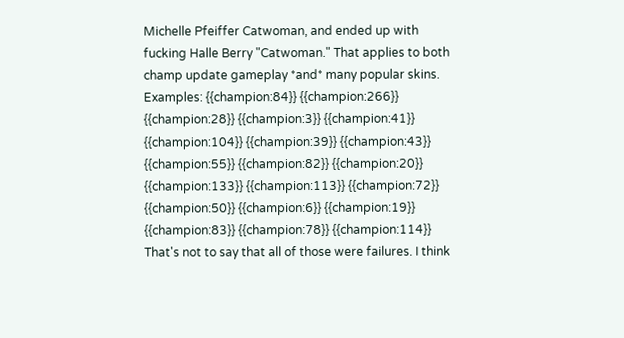Michelle Pfeiffer Catwoman, and ended up with fucking Halle Berry "Catwoman." That applies to both champ update gameplay *and* many popular skins. Examples: {{champion:84}} {{champion:266}} {{champion:28}} {{champion:3}} {{champion:41}} {{champion:104}} {{champion:39}} {{champion:43}} {{champion:55}} {{champion:82}} {{champion:20}} {{champion:133}} {{champion:113}} {{champion:72}} {{champion:50}} {{champion:6}} {{champion:19}} {{champion:83}} {{champion:78}} {{champion:114}} That's not to say that all of those were failures. I think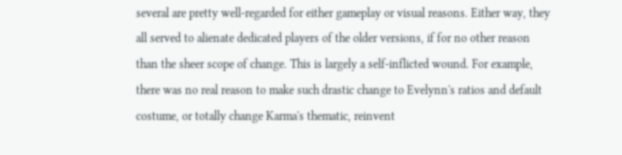several are pretty well-regarded for either gameplay or visual reasons. Either way, they all served to alienate dedicated players of the older versions, if for no other reason than the sheer scope of change. This is largely a self-inflicted wound. For example, there was no real reason to make such drastic change to Evelynn's ratios and default costume, or totally change Karma's thematic, reinvent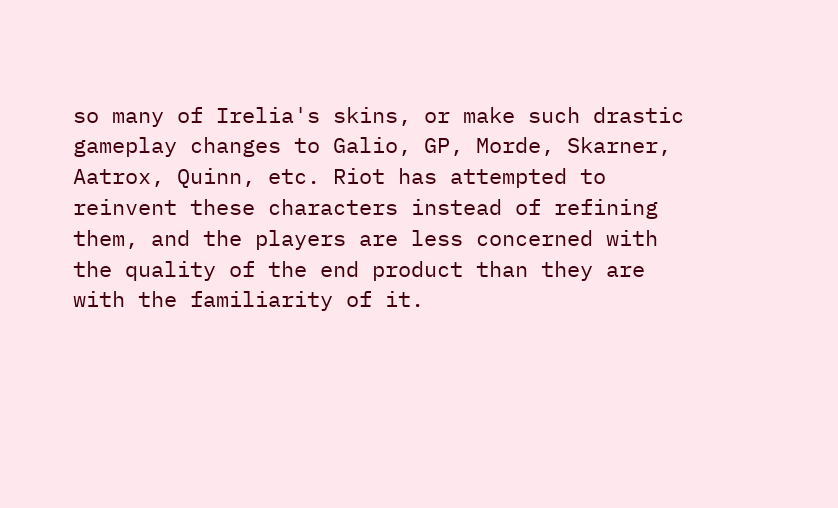so many of Irelia's skins, or make such drastic gameplay changes to Galio, GP, Morde, Skarner, Aatrox, Quinn, etc. Riot has attempted to reinvent these characters instead of refining them, and the players are less concerned with the quality of the end product than they are with the familiarity of it.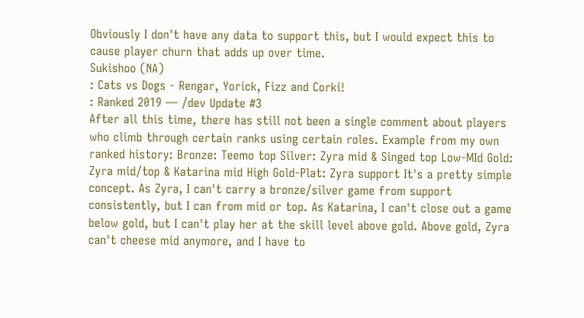Obviously I don't have any data to support this, but I would expect this to cause player churn that adds up over time.
Sukishoo (NA)
: Cats vs Dogs - Rengar, Yorick, Fizz and Corki!
: Ranked 2019 — /dev Update #3
After all this time, there has still not been a single comment about players who climb through certain ranks using certain roles. Example from my own ranked history: Bronze: Teemo top Silver: Zyra mid & Singed top Low-MId Gold: Zyra mid/top & Katarina mid High Gold-Plat: Zyra support It's a pretty simple concept. As Zyra, I can't carry a bronze/silver game from support consistently, but I can from mid or top. As Katarina, I can't close out a game below gold, but I can't play her at the skill level above gold. Above gold, Zyra can't cheese mid anymore, and I have to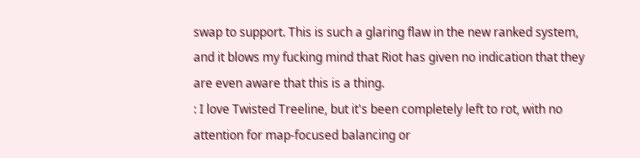swap to support. This is such a glaring flaw in the new ranked system, and it blows my fucking mind that Riot has given no indication that they are even aware that this is a thing.
: I love Twisted Treeline, but it's been completely left to rot, with no attention for map-focused balancing or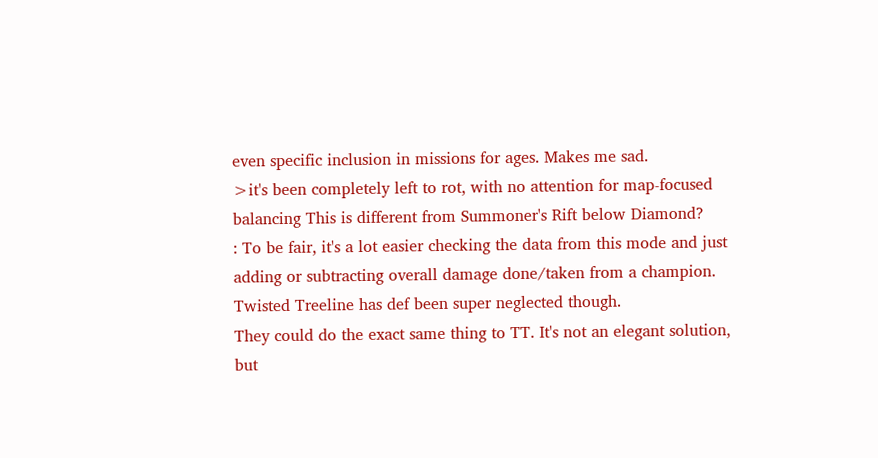even specific inclusion in missions for ages. Makes me sad.
>it's been completely left to rot, with no attention for map-focused balancing This is different from Summoner's Rift below Diamond?
: To be fair, it's a lot easier checking the data from this mode and just adding or subtracting overall damage done/taken from a champion. Twisted Treeline has def been super neglected though.
They could do the exact same thing to TT. It's not an elegant solution, but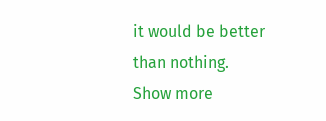it would be better than nothing.
Show more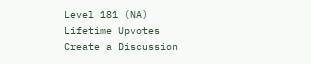Level 181 (NA)
Lifetime Upvotes
Create a Discussion